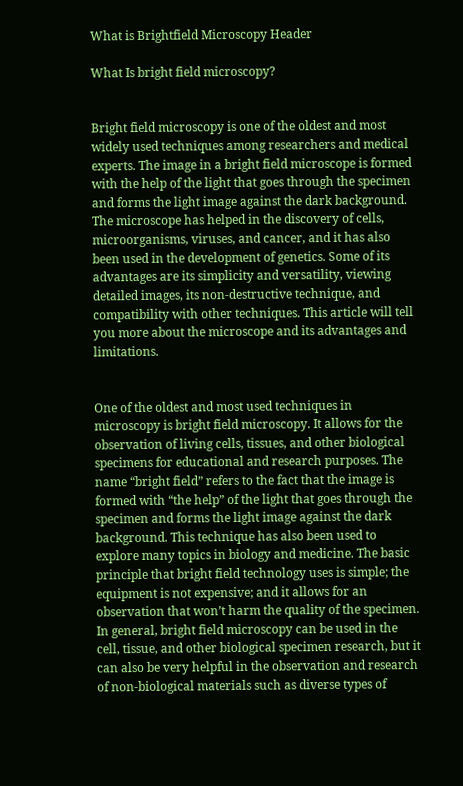What is Brightfield Microscopy Header

What Is bright field microscopy?


Bright field microscopy is one of the oldest and most widely used techniques among researchers and medical experts. The image in a bright field microscope is formed with the help of the light that goes through the specimen and forms the light image against the dark background. The microscope has helped in the discovery of cells, microorganisms, viruses, and cancer, and it has also been used in the development of genetics. Some of its advantages are its simplicity and versatility, viewing detailed images, its non-destructive technique, and compatibility with other techniques. This article will tell you more about the microscope and its advantages and limitations.


One of the oldest and most used techniques in microscopy is bright field microscopy. It allows for the observation of living cells, tissues, and other biological specimens for educational and research purposes. The name “bright field” refers to the fact that the image is formed with “the help” of the light that goes through the specimen and forms the light image against the dark background. This technique has also been used to explore many topics in biology and medicine. The basic principle that bright field technology uses is simple; the equipment is not expensive; and it allows for an observation that won’t harm the quality of the specimen. In general, bright field microscopy can be used in the cell, tissue, and other biological specimen research, but it can also be very helpful in the observation and research of non-biological materials such as diverse types of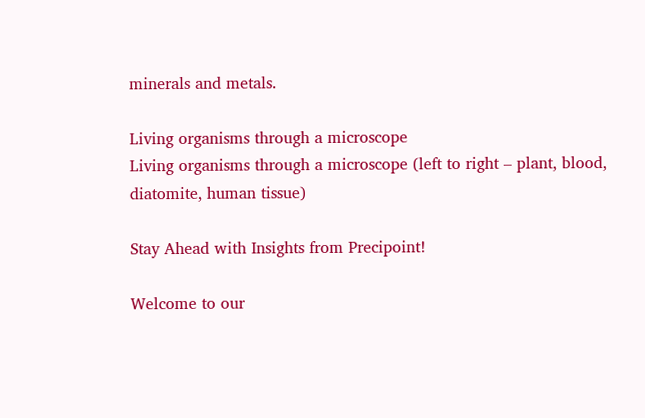minerals and metals.

Living organisms through a microscope
Living organisms through a microscope (left to right – plant, blood, diatomite, human tissue)

Stay Ahead with Insights from Precipoint!

Welcome to our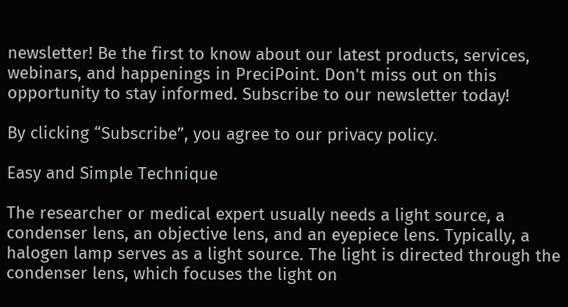newsletter! Be the first to know about our latest products, services, webinars, and happenings in PreciPoint. Don't miss out on this opportunity to stay informed. Subscribe to our newsletter today!

By clicking “Subscribe”, you agree to our privacy policy.

Easy and Simple Technique

The researcher or medical expert usually needs a light source, a condenser lens, an objective lens, and an eyepiece lens. Typically, a halogen lamp serves as a light source. The light is directed through the condenser lens, which focuses the light on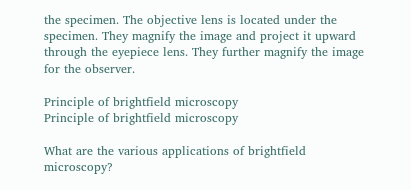the specimen. The objective lens is located under the specimen. They magnify the image and project it upward through the eyepiece lens. They further magnify the image for the observer.

Principle of brightfield microscopy
Principle of brightfield microscopy

What are the various applications of brightfield microscopy?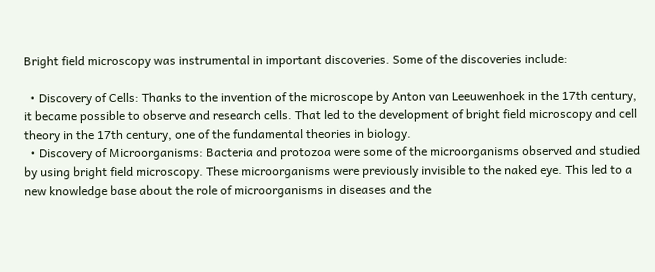Bright field microscopy was instrumental in important discoveries. Some of the discoveries include:

  • Discovery of Cells: Thanks to the invention of the microscope by Anton van Leeuwenhoek in the 17th century, it became possible to observe and research cells. That led to the development of bright field microscopy and cell theory in the 17th century, one of the fundamental theories in biology.
  • Discovery of Microorganisms: Bacteria and protozoa were some of the microorganisms observed and studied by using bright field microscopy. These microorganisms were previously invisible to the naked eye. This led to a new knowledge base about the role of microorganisms in diseases and the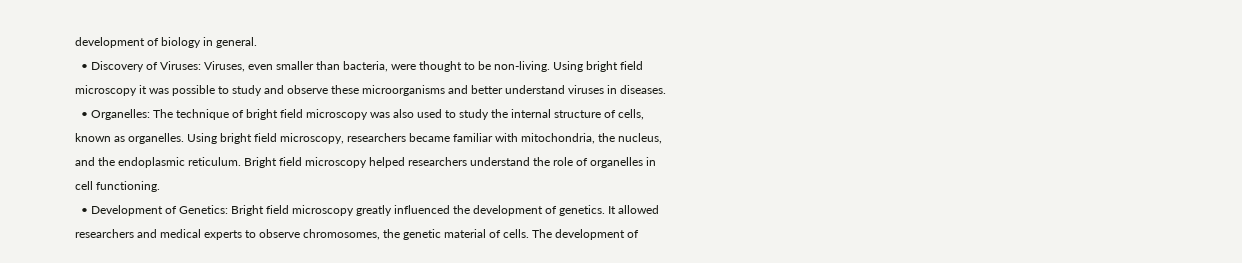development of biology in general.
  • Discovery of Viruses: Viruses, even smaller than bacteria, were thought to be non-living. Using bright field microscopy it was possible to study and observe these microorganisms and better understand viruses in diseases.
  • Organelles: The technique of bright field microscopy was also used to study the internal structure of cells, known as organelles. Using bright field microscopy, researchers became familiar with mitochondria, the nucleus, and the endoplasmic reticulum. Bright field microscopy helped researchers understand the role of organelles in cell functioning.
  • Development of Genetics: Bright field microscopy greatly influenced the development of genetics. It allowed researchers and medical experts to observe chromosomes, the genetic material of cells. The development of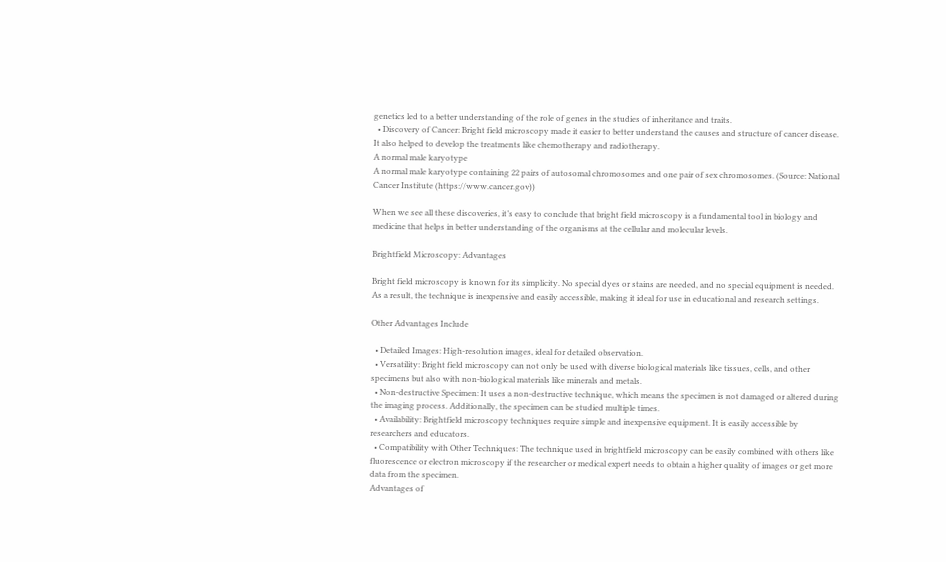genetics led to a better understanding of the role of genes in the studies of inheritance and traits.
  • Discovery of Cancer: Bright field microscopy made it easier to better understand the causes and structure of cancer disease. It also helped to develop the treatments like chemotherapy and radiotherapy.
A normal male karyotype
A normal male karyotype containing 22 pairs of autosomal chromosomes and one pair of sex chromosomes. (Source: National Cancer Institute (https://www.cancer.gov))

When we see all these discoveries, it’s easy to conclude that bright field microscopy is a fundamental tool in biology and medicine that helps in better understanding of the organisms at the cellular and molecular levels.

Brightfield Microscopy: Advantages

Bright field microscopy is known for its simplicity. No special dyes or stains are needed, and no special equipment is needed. As a result, the technique is inexpensive and easily accessible, making it ideal for use in educational and research settings.

Other Advantages Include

  • Detailed Images: High-resolution images, ideal for detailed observation.
  • Versatility: Bright field microscopy can not only be used with diverse biological materials like tissues, cells, and other specimens but also with non-biological materials like minerals and metals.
  • Non-destructive Specimen: It uses a non-destructive technique, which means the specimen is not damaged or altered during the imaging process. Additionally, the specimen can be studied multiple times.
  • Availability: Brightfield microscopy techniques require simple and inexpensive equipment. It is easily accessible by researchers and educators.
  • Compatibility with Other Techniques: The technique used in brightfield microscopy can be easily combined with others like fluorescence or electron microscopy if the researcher or medical expert needs to obtain a higher quality of images or get more data from the specimen.
Advantages of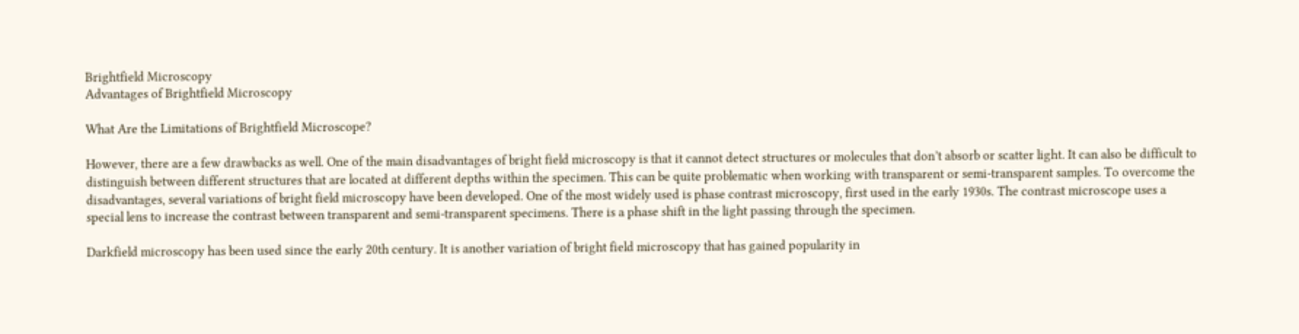Brightfield Microscopy
Advantages of Brightfield Microscopy

What Are the Limitations of Brightfield Microscope?

However, there are a few drawbacks as well. One of the main disadvantages of bright field microscopy is that it cannot detect structures or molecules that don’t absorb or scatter light. It can also be difficult to distinguish between different structures that are located at different depths within the specimen. This can be quite problematic when working with transparent or semi-transparent samples. To overcome the disadvantages, several variations of bright field microscopy have been developed. One of the most widely used is phase contrast microscopy, first used in the early 1930s. The contrast microscope uses a special lens to increase the contrast between transparent and semi-transparent specimens. There is a phase shift in the light passing through the specimen.

Darkfield microscopy has been used since the early 20th century. It is another variation of bright field microscopy that has gained popularity in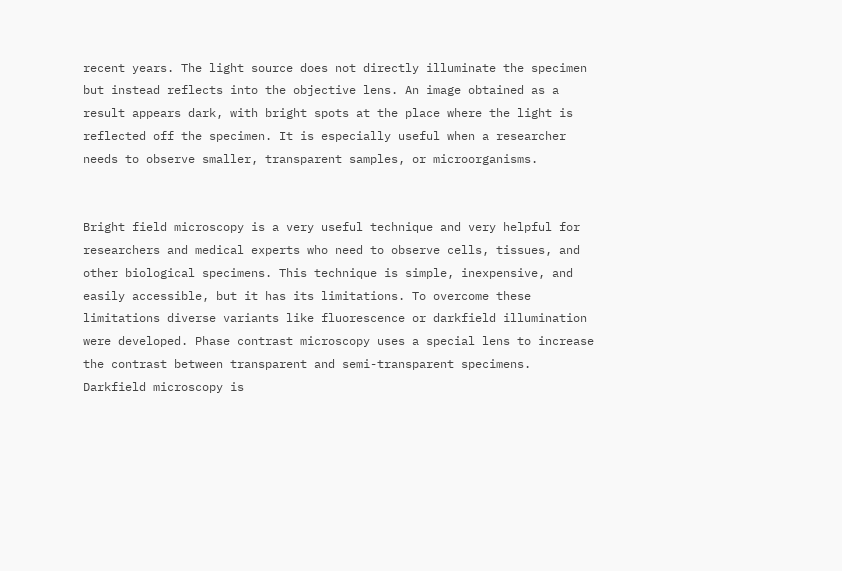recent years. The light source does not directly illuminate the specimen but instead reflects into the objective lens. An image obtained as a result appears dark, with bright spots at the place where the light is reflected off the specimen. It is especially useful when a researcher needs to observe smaller, transparent samples, or microorganisms.


Bright field microscopy is a very useful technique and very helpful for researchers and medical experts who need to observe cells, tissues, and other biological specimens. This technique is simple, inexpensive, and easily accessible, but it has its limitations. To overcome these limitations diverse variants like fluorescence or darkfield illumination were developed. Phase contrast microscopy uses a special lens to increase the contrast between transparent and semi-transparent specimens. Darkfield microscopy is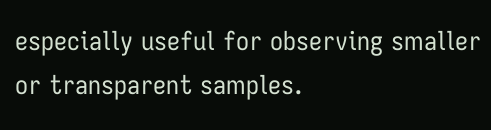especially useful for observing smaller or transparent samples.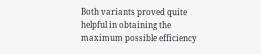Both variants proved quite helpful in obtaining the maximum possible efficiency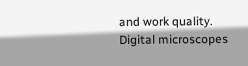and work quality. Digital microscopes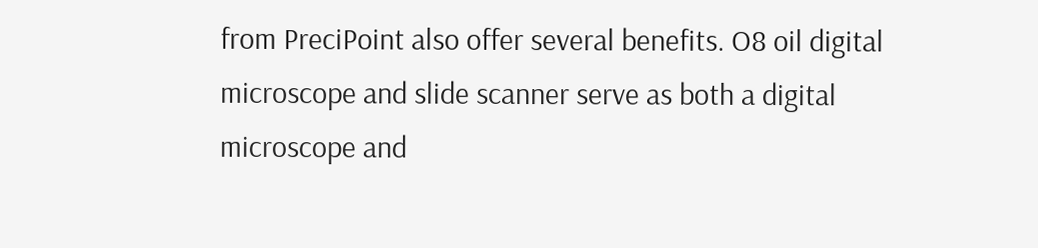from PreciPoint also offer several benefits. O8 oil digital microscope and slide scanner serve as both a digital microscope and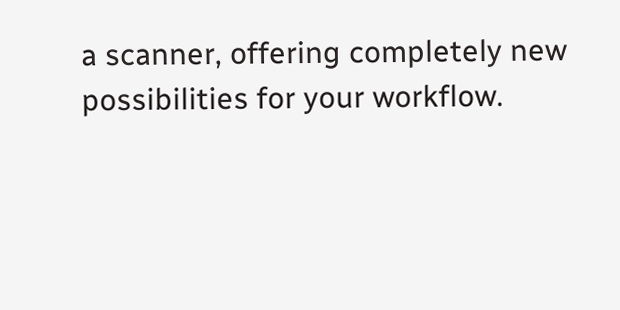a scanner, offering completely new possibilities for your workflow.